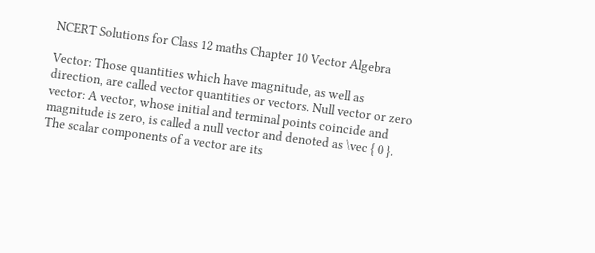NCERT Solutions for Class 12 maths Chapter 10 Vector Algebra

Vector: Those quantities which have magnitude, as well as direction, are called vector quantities or vectors. Null vector or zero vector: A vector, whose initial and terminal points coincide and magnitude is zero, is called a null vector and denoted as \vec { 0 }. The scalar components of a vector are its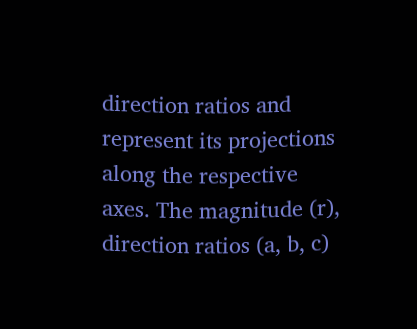direction ratios and represent its projections along the respective axes. The magnitude (r), direction ratios (a, b, c)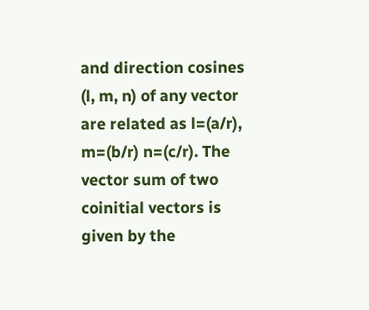and direction cosines (l, m, n) of any vector are related as l=(a/r), m=(b/r) n=(c/r). The vector sum of two coinitial vectors is given by the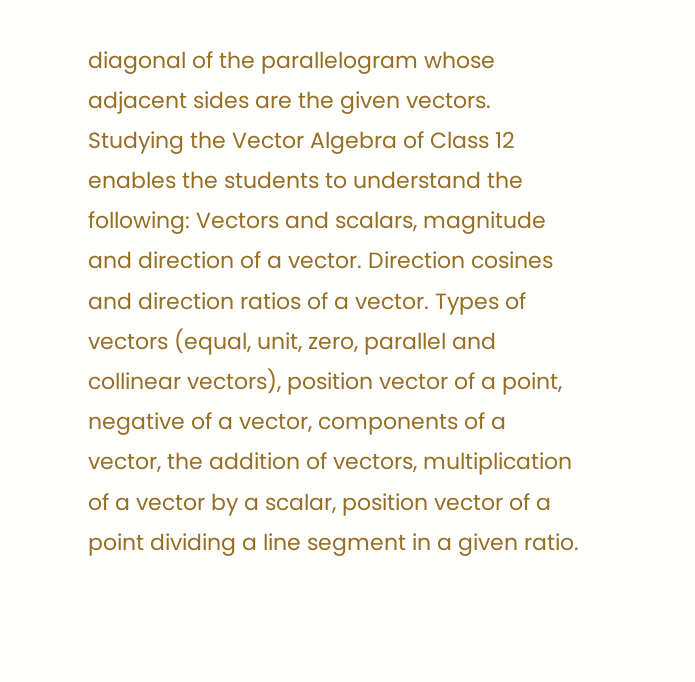diagonal of the parallelogram whose adjacent sides are the given vectors. Studying the Vector Algebra of Class 12 enables the students to understand the following: Vectors and scalars, magnitude and direction of a vector. Direction cosines and direction ratios of a vector. Types of vectors (equal, unit, zero, parallel and collinear vectors), position vector of a point, negative of a vector, components of a vector, the addition of vectors, multiplication of a vector by a scalar, position vector of a point dividing a line segment in a given ratio.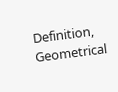Definition, Geometrical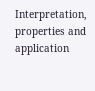Interpretation, properties and application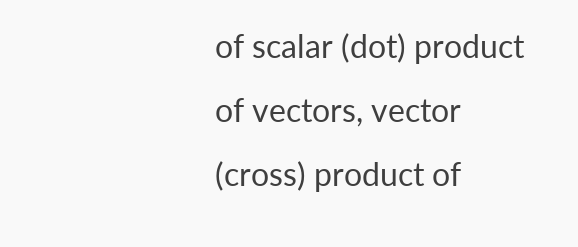of scalar (dot) product of vectors, vector (cross) product of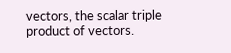vectors, the scalar triple product of vectors.